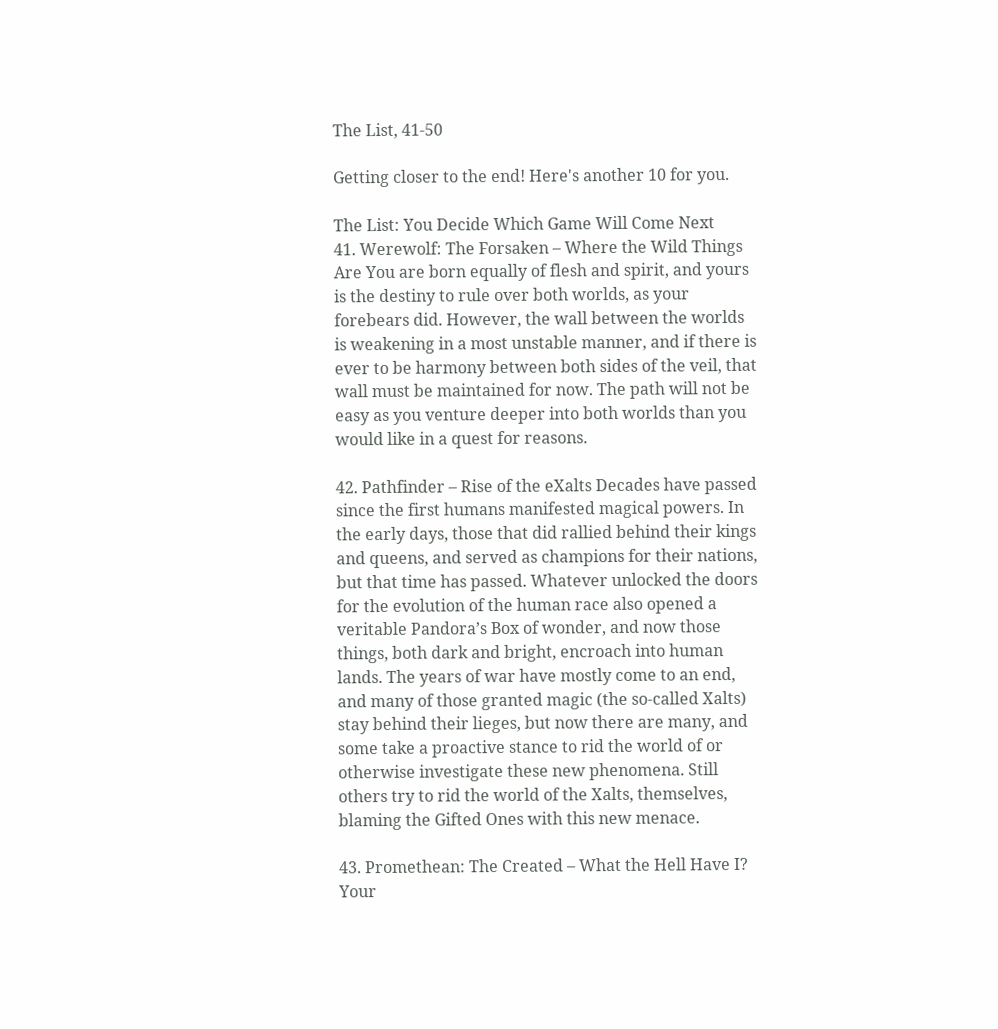The List, 41-50

Getting closer to the end! Here's another 10 for you.

The List: You Decide Which Game Will Come Next
41. Werewolf: The Forsaken – Where the Wild Things Are You are born equally of flesh and spirit, and yours is the destiny to rule over both worlds, as your forebears did. However, the wall between the worlds is weakening in a most unstable manner, and if there is ever to be harmony between both sides of the veil, that wall must be maintained for now. The path will not be easy as you venture deeper into both worlds than you would like in a quest for reasons.

42. Pathfinder – Rise of the eXalts Decades have passed since the first humans manifested magical powers. In the early days, those that did rallied behind their kings and queens, and served as champions for their nations, but that time has passed. Whatever unlocked the doors for the evolution of the human race also opened a veritable Pandora’s Box of wonder, and now those things, both dark and bright, encroach into human lands. The years of war have mostly come to an end, and many of those granted magic (the so-called Xalts) stay behind their lieges, but now there are many, and some take a proactive stance to rid the world of or otherwise investigate these new phenomena. Still others try to rid the world of the Xalts, themselves, blaming the Gifted Ones with this new menace.

43. Promethean: The Created – What the Hell Have I? Your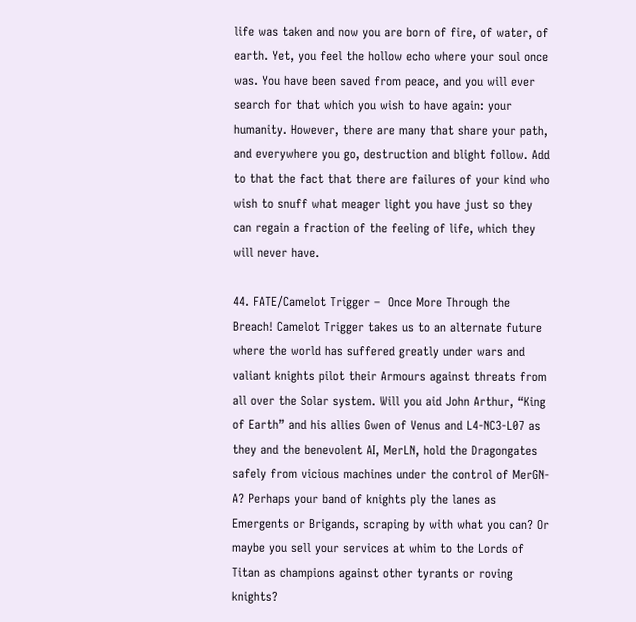life was taken and now you are born of fire, of water, of earth. Yet, you feel the hollow echo where your soul once was. You have been saved from peace, and you will ever search for that which you wish to have again: your humanity. However, there are many that share your path, and everywhere you go, destruction and blight follow. Add to that the fact that there are failures of your kind who wish to snuff what meager light you have just so they can regain a fraction of the feeling of life, which they will never have.

44. FATE/Camelot Trigger –  Once More Through the Breach! Camelot Trigger takes us to an alternate future where the world has suffered greatly under wars and valiant knights pilot their Armours against threats from all over the Solar system. Will you aid John Arthur, “King of Earth” and his allies Gwen of Venus and L4-NC3-L07 as they and the benevolent AI, MerLN, hold the Dragongates safely from vicious machines under the control of MerGN-A? Perhaps your band of knights ply the lanes as Emergents or Brigands, scraping by with what you can? Or maybe you sell your services at whim to the Lords of Titan as champions against other tyrants or roving knights?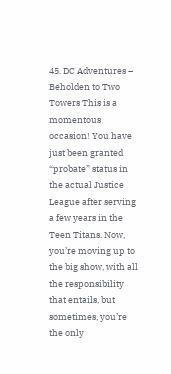45. DC Adventures – Beholden to Two Towers This is a momentous occasion! You have just been granted “probate” status in the actual Justice League after serving a few years in the Teen Titans. Now, you’re moving up to the big show, with all the responsibility that entails, but sometimes, you’re the only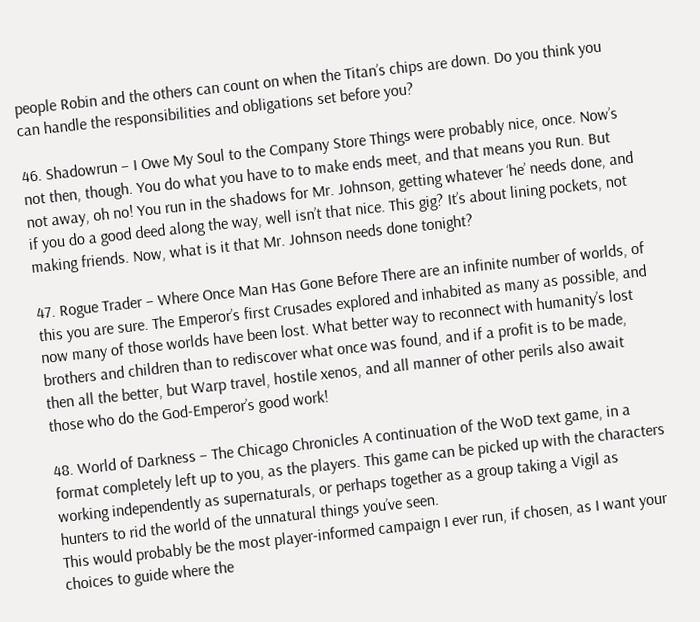people Robin and the others can count on when the Titan’s chips are down. Do you think you can handle the responsibilities and obligations set before you?

46. Shadowrun – I Owe My Soul to the Company Store Things were probably nice, once. Now’s not then, though. You do what you have to to make ends meet, and that means you Run. But not away, oh no! You run in the shadows for Mr. Johnson, getting whatever ‘he’ needs done, and if you do a good deed along the way, well isn’t that nice. This gig? It’s about lining pockets, not making friends. Now, what is it that Mr. Johnson needs done tonight?

47. Rogue Trader – Where Once Man Has Gone Before There are an infinite number of worlds, of this you are sure. The Emperor’s first Crusades explored and inhabited as many as possible, and now many of those worlds have been lost. What better way to reconnect with humanity’s lost brothers and children than to rediscover what once was found, and if a profit is to be made, then all the better, but Warp travel, hostile xenos, and all manner of other perils also await those who do the God-Emperor’s good work!

48. World of Darkness – The Chicago Chronicles A continuation of the WoD text game, in a format completely left up to you, as the players. This game can be picked up with the characters working independently as supernaturals, or perhaps together as a group taking a Vigil as hunters to rid the world of the unnatural things you’ve seen.
This would probably be the most player-informed campaign I ever run, if chosen, as I want your choices to guide where the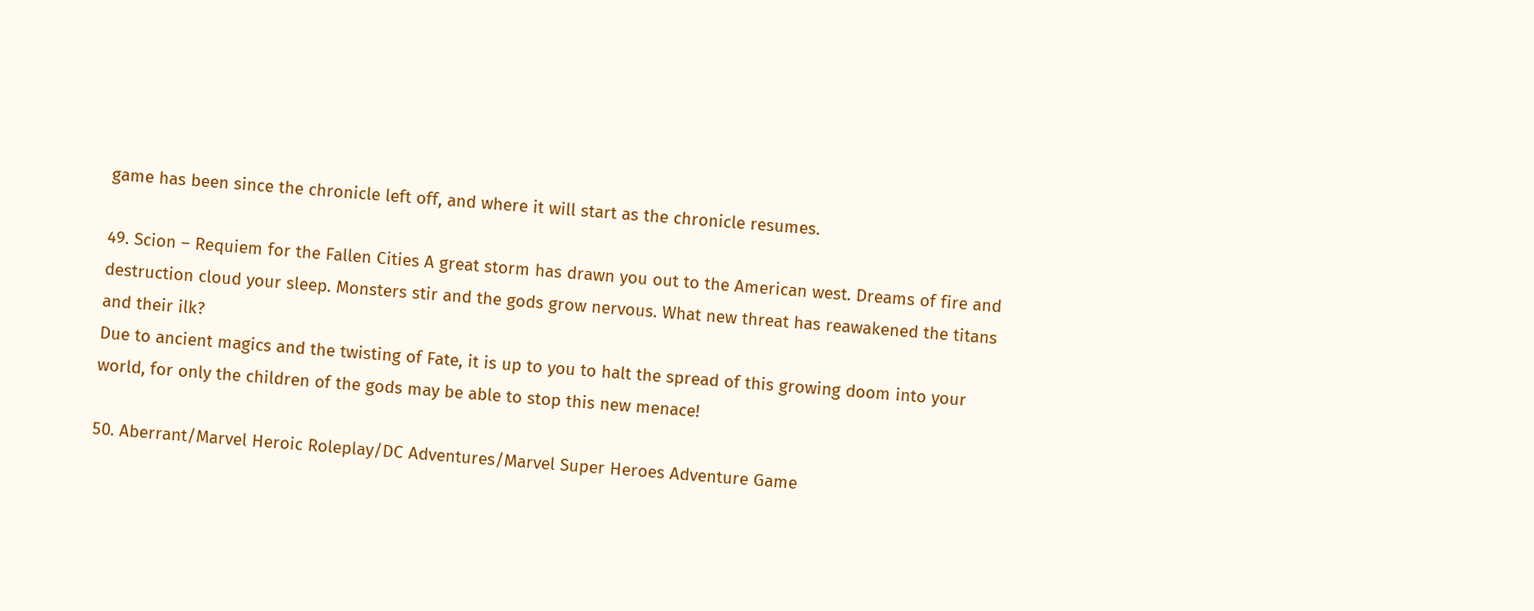game has been since the chronicle left off, and where it will start as the chronicle resumes.

49. Scion – Requiem for the Fallen Cities A great storm has drawn you out to the American west. Dreams of fire and destruction cloud your sleep. Monsters stir and the gods grow nervous. What new threat has reawakened the titans and their ilk?
Due to ancient magics and the twisting of Fate, it is up to you to halt the spread of this growing doom into your world, for only the children of the gods may be able to stop this new menace!

50. Aberrant/Marvel Heroic Roleplay/DC Adventures/Marvel Super Heroes Adventure Game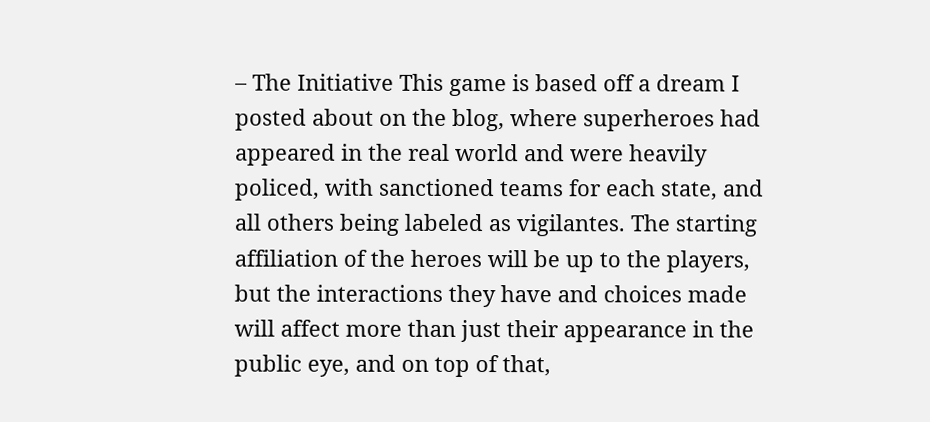– The Initiative This game is based off a dream I posted about on the blog, where superheroes had appeared in the real world and were heavily policed, with sanctioned teams for each state, and all others being labeled as vigilantes. The starting affiliation of the heroes will be up to the players, but the interactions they have and choices made will affect more than just their appearance in the public eye, and on top of that,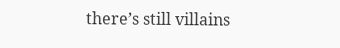there’s still villains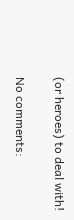(or heroes) to deal with!

No comments: